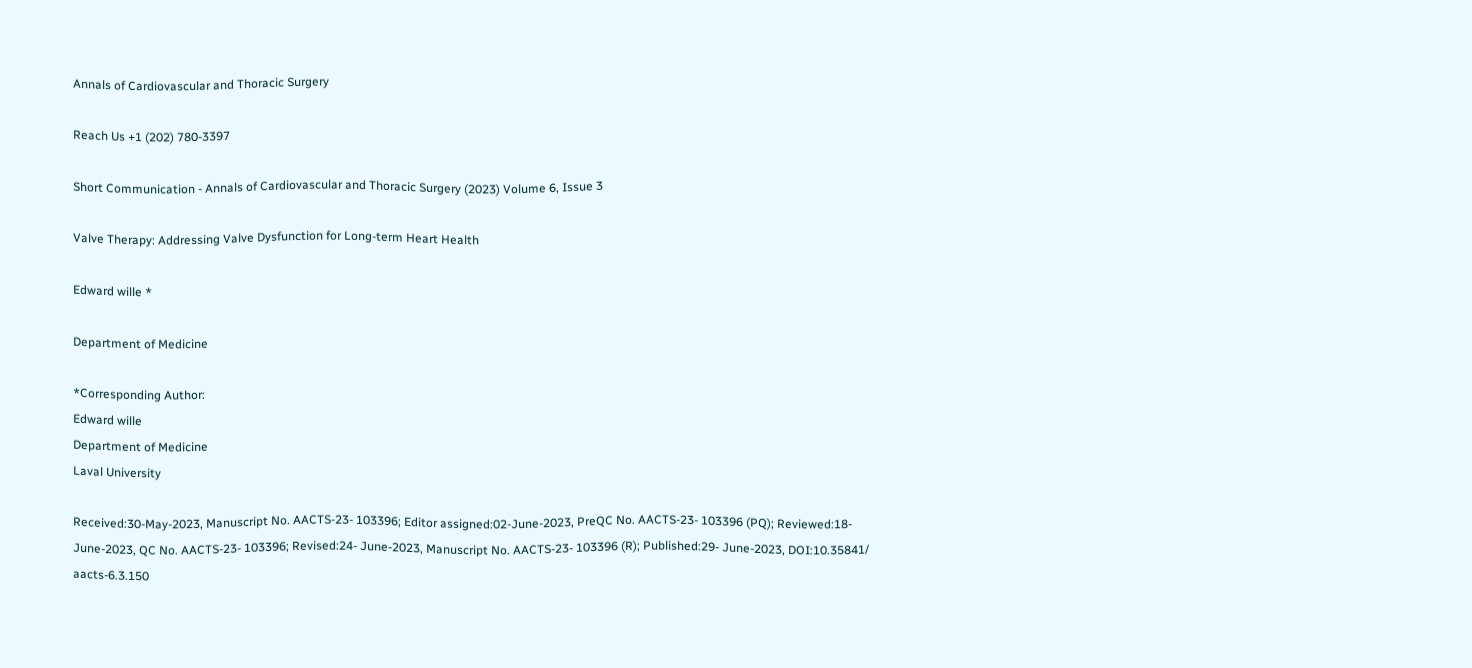Annals of Cardiovascular and Thoracic Surgery

Reach Us +1 (202) 780-3397

Short Communication - Annals of Cardiovascular and Thoracic Surgery (2023) Volume 6, Issue 3

Valve Therapy: Addressing Valve Dysfunction for Long-term Heart Health

Edward wille *

Department of Medicine

*Corresponding Author:
Edward wille
Department of Medicine
Laval University

Received:30-May-2023, Manuscript No. AACTS-23- 103396; Editor assigned:02-June-2023, PreQC No. AACTS-23- 103396 (PQ); Reviewed:18- June-2023, QC No. AACTS-23- 103396; Revised:24- June-2023, Manuscript No. AACTS-23- 103396 (R); Published:29- June-2023, DOI:10.35841/ aacts-6.3.150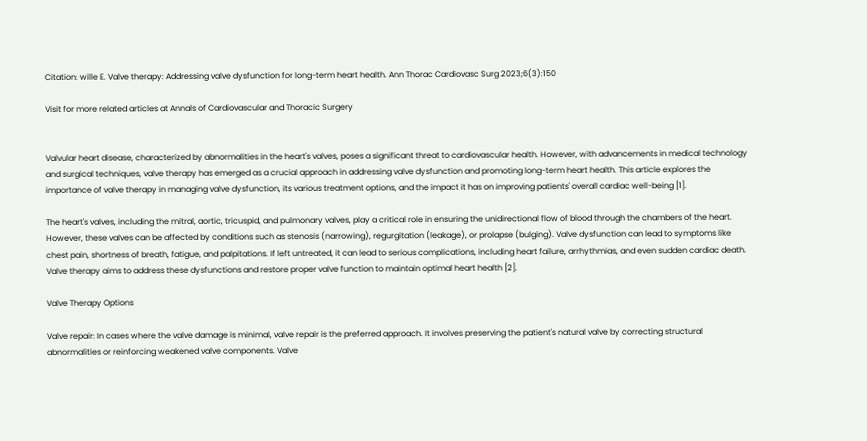Citation: wille E. Valve therapy: Addressing valve dysfunction for long-term heart health. Ann Thorac Cardiovasc Surg 2023;6(3):150

Visit for more related articles at Annals of Cardiovascular and Thoracic Surgery


Valvular heart disease, characterized by abnormalities in the heart's valves, poses a significant threat to cardiovascular health. However, with advancements in medical technology and surgical techniques, valve therapy has emerged as a crucial approach in addressing valve dysfunction and promoting long-term heart health. This article explores the importance of valve therapy in managing valve dysfunction, its various treatment options, and the impact it has on improving patients' overall cardiac well-being [1].

The heart's valves, including the mitral, aortic, tricuspid, and pulmonary valves, play a critical role in ensuring the unidirectional flow of blood through the chambers of the heart. However, these valves can be affected by conditions such as stenosis (narrowing), regurgitation (leakage), or prolapse (bulging). Valve dysfunction can lead to symptoms like chest pain, shortness of breath, fatigue, and palpitations. If left untreated, it can lead to serious complications, including heart failure, arrhythmias, and even sudden cardiac death. Valve therapy aims to address these dysfunctions and restore proper valve function to maintain optimal heart health [2].

Valve Therapy Options

Valve repair: In cases where the valve damage is minimal, valve repair is the preferred approach. It involves preserving the patient's natural valve by correcting structural abnormalities or reinforcing weakened valve components. Valve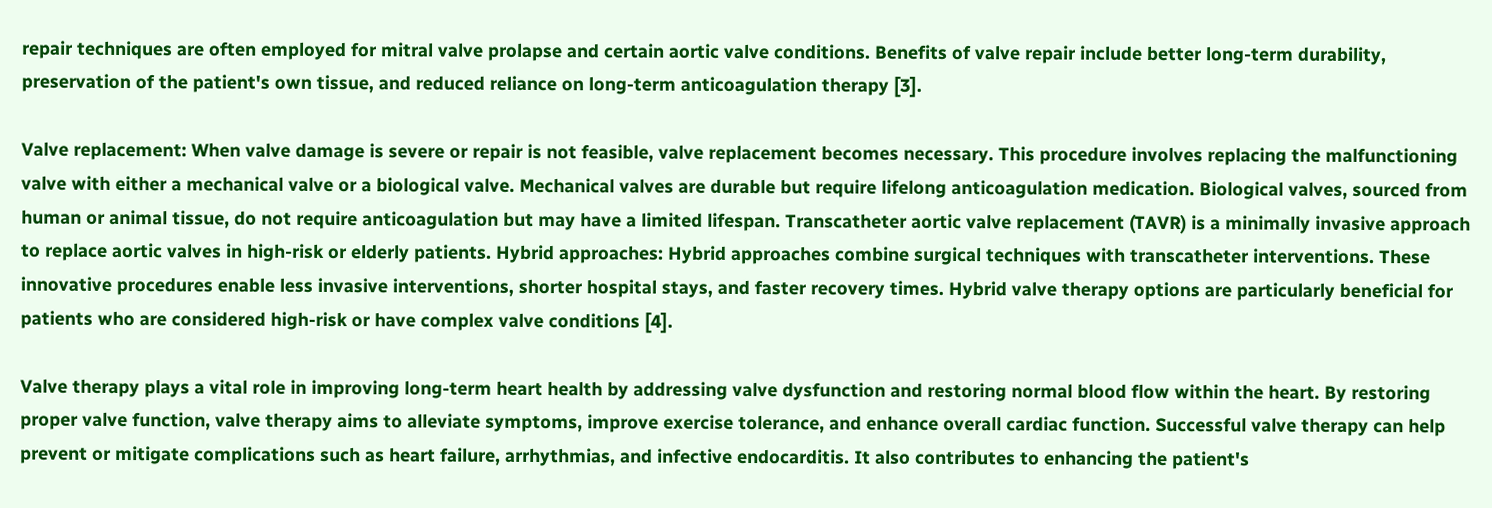repair techniques are often employed for mitral valve prolapse and certain aortic valve conditions. Benefits of valve repair include better long-term durability, preservation of the patient's own tissue, and reduced reliance on long-term anticoagulation therapy [3].

Valve replacement: When valve damage is severe or repair is not feasible, valve replacement becomes necessary. This procedure involves replacing the malfunctioning valve with either a mechanical valve or a biological valve. Mechanical valves are durable but require lifelong anticoagulation medication. Biological valves, sourced from human or animal tissue, do not require anticoagulation but may have a limited lifespan. Transcatheter aortic valve replacement (TAVR) is a minimally invasive approach to replace aortic valves in high-risk or elderly patients. Hybrid approaches: Hybrid approaches combine surgical techniques with transcatheter interventions. These innovative procedures enable less invasive interventions, shorter hospital stays, and faster recovery times. Hybrid valve therapy options are particularly beneficial for patients who are considered high-risk or have complex valve conditions [4].

Valve therapy plays a vital role in improving long-term heart health by addressing valve dysfunction and restoring normal blood flow within the heart. By restoring proper valve function, valve therapy aims to alleviate symptoms, improve exercise tolerance, and enhance overall cardiac function. Successful valve therapy can help prevent or mitigate complications such as heart failure, arrhythmias, and infective endocarditis. It also contributes to enhancing the patient's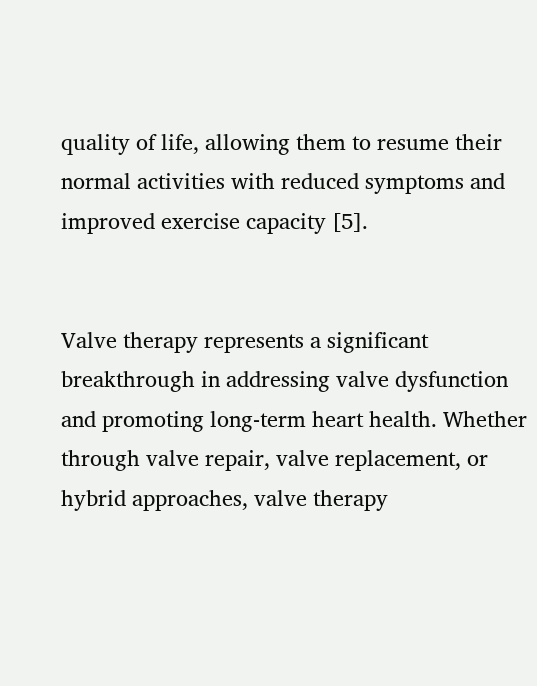quality of life, allowing them to resume their normal activities with reduced symptoms and improved exercise capacity [5].


Valve therapy represents a significant breakthrough in addressing valve dysfunction and promoting long-term heart health. Whether through valve repair, valve replacement, or hybrid approaches, valve therapy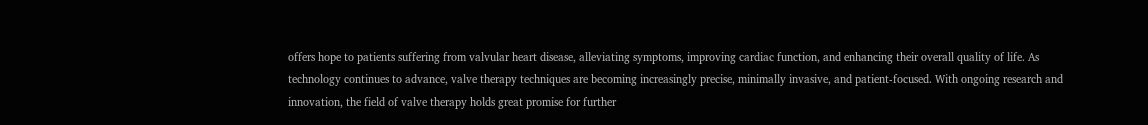offers hope to patients suffering from valvular heart disease, alleviating symptoms, improving cardiac function, and enhancing their overall quality of life. As technology continues to advance, valve therapy techniques are becoming increasingly precise, minimally invasive, and patient-focused. With ongoing research and innovation, the field of valve therapy holds great promise for further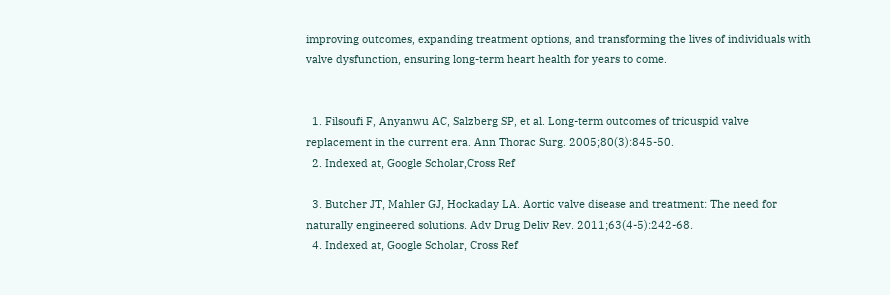improving outcomes, expanding treatment options, and transforming the lives of individuals with valve dysfunction, ensuring long-term heart health for years to come.


  1. Filsoufi F, Anyanwu AC, Salzberg SP, et al. Long-term outcomes of tricuspid valve replacement in the current era. Ann Thorac Surg. 2005;80(3):845-50.
  2. Indexed at, Google Scholar,Cross Ref

  3. Butcher JT, Mahler GJ, Hockaday LA. Aortic valve disease and treatment: The need for naturally engineered solutions. Adv Drug Deliv Rev. 2011;63(4-5):242-68.
  4. Indexed at, Google Scholar, Cross Ref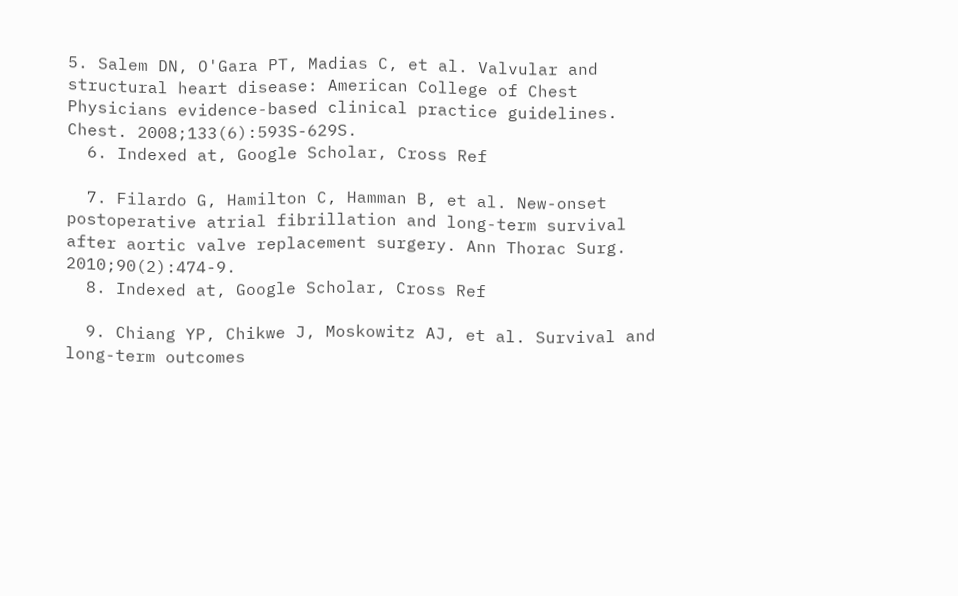5. Salem DN, O'Gara PT, Madias C, et al. Valvular and structural heart disease: American College of Chest Physicians evidence-based clinical practice guidelines. Chest. 2008;133(6):593S-629S.
  6. Indexed at, Google Scholar, Cross Ref

  7. Filardo G, Hamilton C, Hamman B, et al. New-onset postoperative atrial fibrillation and long-term survival after aortic valve replacement surgery. Ann Thorac Surg. 2010;90(2):474-9.
  8. Indexed at, Google Scholar, Cross Ref

  9. Chiang YP, Chikwe J, Moskowitz AJ, et al. Survival and long-term outcomes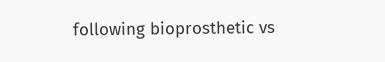following bioprosthetic vs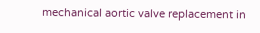mechanical aortic valve replacement in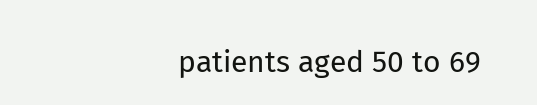patients aged 50 to 69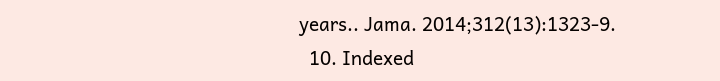years.. Jama. 2014;312(13):1323-9.
  10. Indexed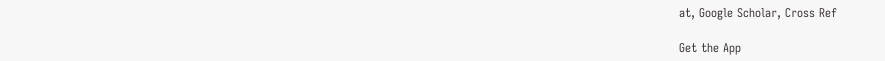at, Google Scholar, Cross Ref

Get the App